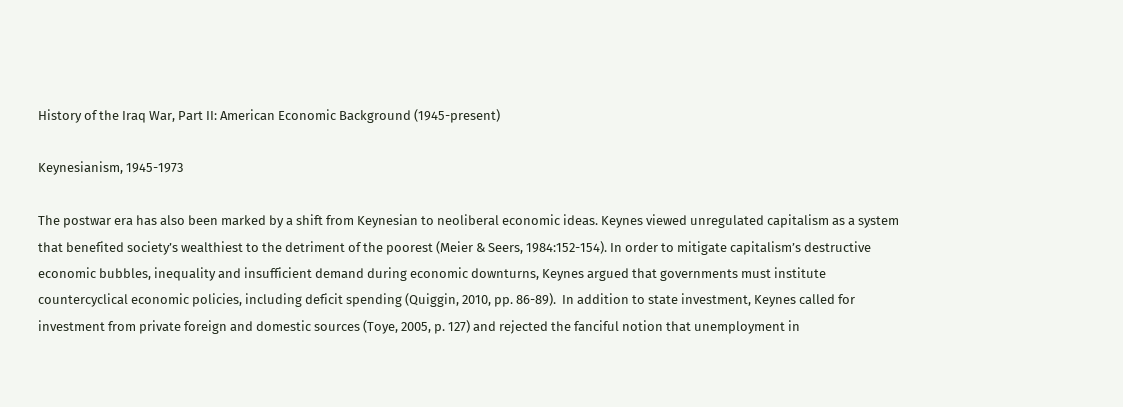History of the Iraq War, Part II: American Economic Background (1945-present)

Keynesianism, 1945-1973

The postwar era has also been marked by a shift from Keynesian to neoliberal economic ideas. Keynes viewed unregulated capitalism as a system that benefited society’s wealthiest to the detriment of the poorest (Meier & Seers, 1984:152-154). In order to mitigate capitalism’s destructive economic bubbles, inequality and insufficient demand during economic downturns, Keynes argued that governments must institute countercyclical economic policies, including deficit spending (Quiggin, 2010, pp. 86-89).  In addition to state investment, Keynes called for investment from private foreign and domestic sources (Toye, 2005, p. 127) and rejected the fanciful notion that unemployment in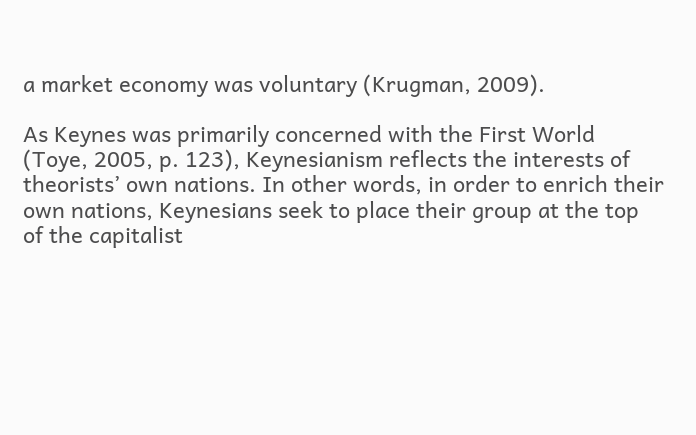a market economy was voluntary (Krugman, 2009).

As Keynes was primarily concerned with the First World (Toye, 2005, p. 123), Keynesianism reflects the interests of theorists’ own nations. In other words, in order to enrich their own nations, Keynesians seek to place their group at the top of the capitalist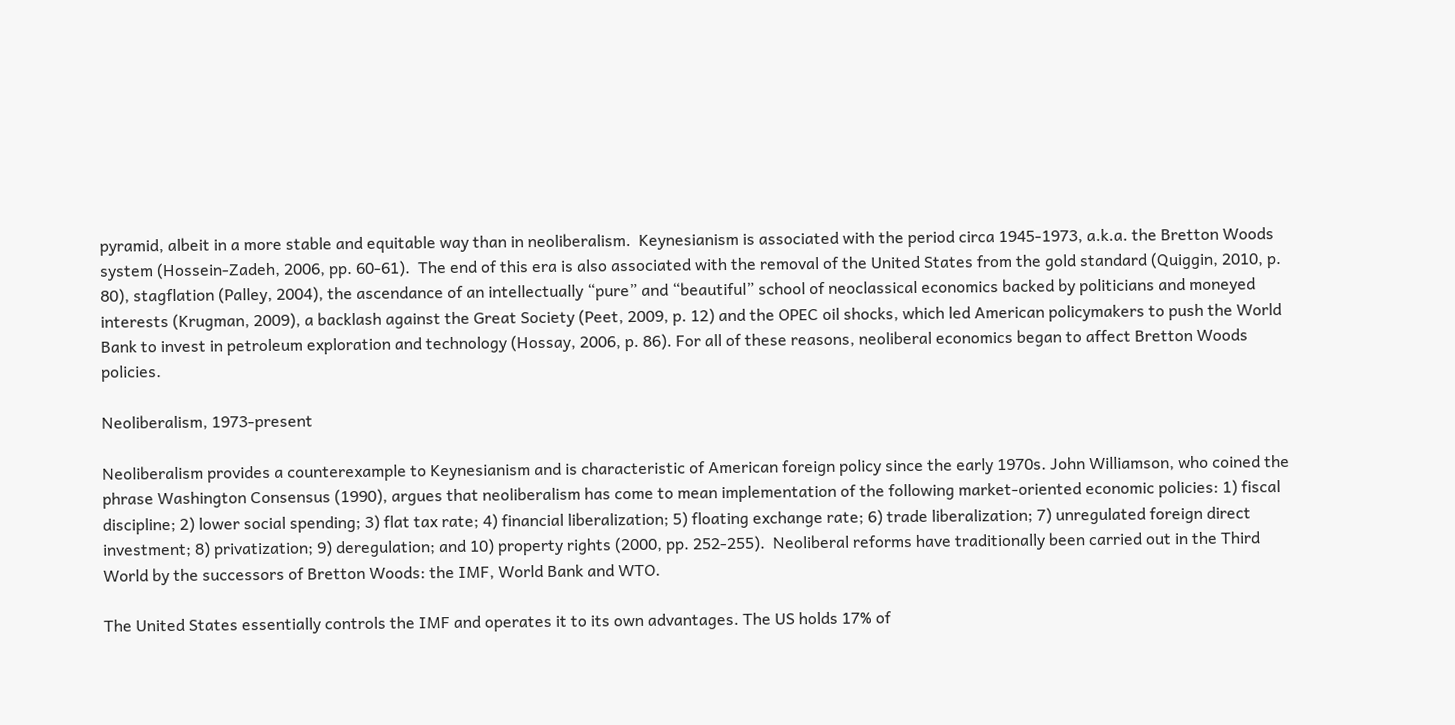pyramid, albeit in a more stable and equitable way than in neoliberalism.  Keynesianism is associated with the period circa 1945-1973, a.k.a. the Bretton Woods system (Hossein-Zadeh, 2006, pp. 60-61).  The end of this era is also associated with the removal of the United States from the gold standard (Quiggin, 2010, p. 80), stagflation (Palley, 2004), the ascendance of an intellectually “pure” and “beautiful” school of neoclassical economics backed by politicians and moneyed interests (Krugman, 2009), a backlash against the Great Society (Peet, 2009, p. 12) and the OPEC oil shocks, which led American policymakers to push the World Bank to invest in petroleum exploration and technology (Hossay, 2006, p. 86). For all of these reasons, neoliberal economics began to affect Bretton Woods policies.

Neoliberalism, 1973-present

Neoliberalism provides a counterexample to Keynesianism and is characteristic of American foreign policy since the early 1970s. John Williamson, who coined the phrase Washington Consensus (1990), argues that neoliberalism has come to mean implementation of the following market-oriented economic policies: 1) fiscal discipline; 2) lower social spending; 3) flat tax rate; 4) financial liberalization; 5) floating exchange rate; 6) trade liberalization; 7) unregulated foreign direct investment; 8) privatization; 9) deregulation; and 10) property rights (2000, pp. 252-255).  Neoliberal reforms have traditionally been carried out in the Third World by the successors of Bretton Woods: the IMF, World Bank and WTO.

The United States essentially controls the IMF and operates it to its own advantages. The US holds 17% of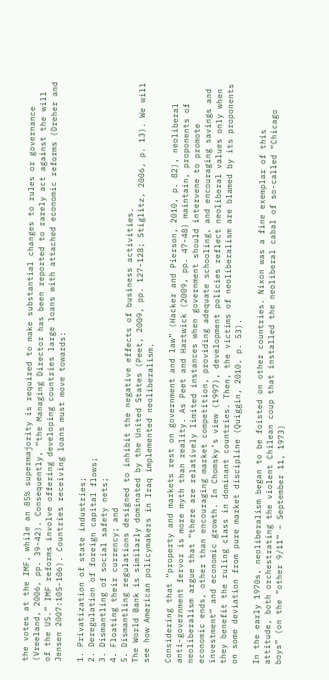the votes at the IMF, while an 85% supermajority is required to make substantial changes to rules or governance (Vreeland, 2006, pp. 39-42). Consequently, “the Managing Director has been reported to rarely act against the will of the US.” IMF reforms involve offering developing countries large loans with attached economic reforms (Dreher and Jensen 2007:105-106). Countries receiving loans must move towards:

1. Privatization of state industries;
2. Deregulation of foreign capital flows;
3. Dismantling of social safety nets;
4. Floating their currency; and
5. Dismantling regulations designed to inhibit the negative effects of business activities.
The World Bank is similarly dominated by the United States (Peet, 2009, pp. 127-128; Stiglitz, 2006, p. 13). We will see how American policymakers in Iraq implemented neoliberalism.

Considering that “property and markets rest on government and law” (Hacker and Pierson, 2010, p. 82), neoliberal anti-government fervor is more myth than reality. As Peet and Hartwick (2009, pp. 47-48) maintain, proponents of neoliberalism argue that “there are relatively limited instances when government should intervene to promote economic ends, other than encouraging market competition, providing adequate schooling, and encouraging savings and investment” and economic growth. In Chomsky’s view (1997), development policies reflect neoliberal values only when they benefit the ruling class in dominant countries. Then, the victims of neoliberalism are blamed by its proponents on some deviation from pure market discipline (Quiggin, 2010, p. 53).

In the early 1970s, neoliberalism began to be foisted on other countries. Nixon was a fine exemplar of this attitude, both orchestrating the violent Chilean coup that installed the neoliberal cabal of so-called “Chicago boys” (on the “other 9/11” – September 11, 1973)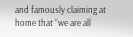and famously claiming at home that “we are all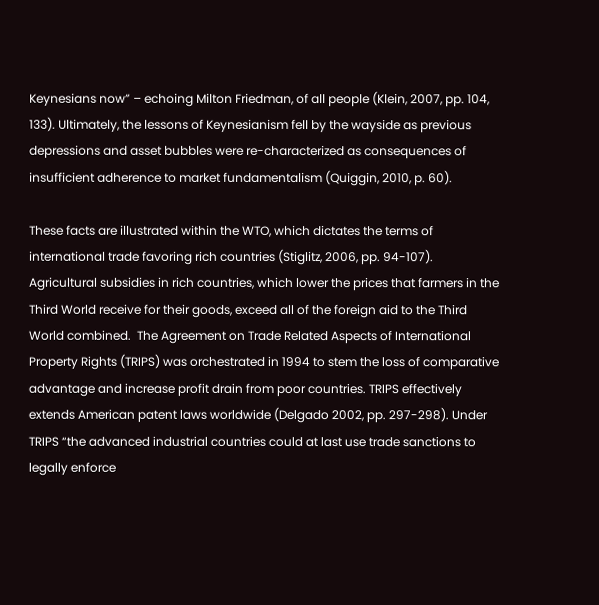Keynesians now” – echoing Milton Friedman, of all people (Klein, 2007, pp. 104, 133). Ultimately, the lessons of Keynesianism fell by the wayside as previous depressions and asset bubbles were re-characterized as consequences of insufficient adherence to market fundamentalism (Quiggin, 2010, p. 60).

These facts are illustrated within the WTO, which dictates the terms of international trade favoring rich countries (Stiglitz, 2006, pp. 94-107). Agricultural subsidies in rich countries, which lower the prices that farmers in the Third World receive for their goods, exceed all of the foreign aid to the Third World combined.  The Agreement on Trade Related Aspects of International Property Rights (TRIPS) was orchestrated in 1994 to stem the loss of comparative advantage and increase profit drain from poor countries. TRIPS effectively extends American patent laws worldwide (Delgado 2002, pp. 297-298). Under TRIPS “the advanced industrial countries could at last use trade sanctions to legally enforce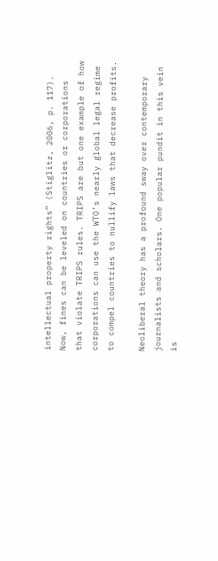intellectual property rights” (Stiglitz, 2006, p. 117). Now, fines can be leveled on countries or corporations that violate TRIPS rules. TRIPS are but one example of how corporations can use the WTO’s nearly global legal regime to compel countries to nullify laws that decrease profits.

Neoliberal theory has a profound sway over contemporary journalists and scholars. One popular pundit in this vein is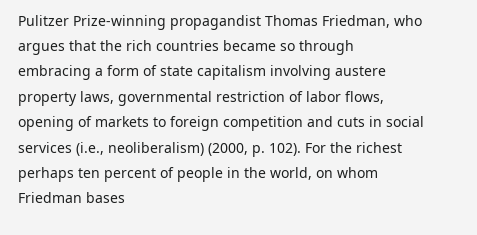Pulitzer Prize-winning propagandist Thomas Friedman, who argues that the rich countries became so through embracing a form of state capitalism involving austere property laws, governmental restriction of labor flows, opening of markets to foreign competition and cuts in social services (i.e., neoliberalism) (2000, p. 102). For the richest perhaps ten percent of people in the world, on whom Friedman bases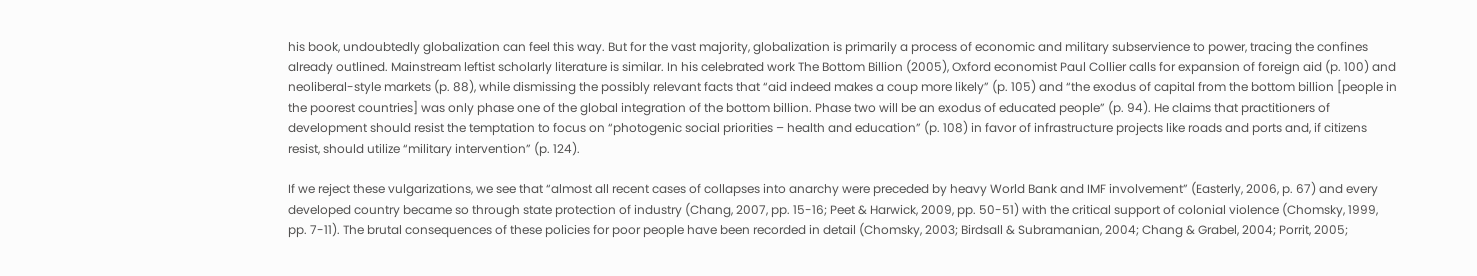his book, undoubtedly globalization can feel this way. But for the vast majority, globalization is primarily a process of economic and military subservience to power, tracing the confines already outlined. Mainstream leftist scholarly literature is similar. In his celebrated work The Bottom Billion (2005), Oxford economist Paul Collier calls for expansion of foreign aid (p. 100) and neoliberal-style markets (p. 88), while dismissing the possibly relevant facts that “aid indeed makes a coup more likely” (p. 105) and “the exodus of capital from the bottom billion [people in the poorest countries] was only phase one of the global integration of the bottom billion. Phase two will be an exodus of educated people” (p. 94). He claims that practitioners of development should resist the temptation to focus on “photogenic social priorities – health and education” (p. 108) in favor of infrastructure projects like roads and ports and, if citizens resist, should utilize “military intervention” (p. 124).

If we reject these vulgarizations, we see that “almost all recent cases of collapses into anarchy were preceded by heavy World Bank and IMF involvement” (Easterly, 2006, p. 67) and every developed country became so through state protection of industry (Chang, 2007, pp. 15-16; Peet & Harwick, 2009, pp. 50-51) with the critical support of colonial violence (Chomsky, 1999, pp. 7-11). The brutal consequences of these policies for poor people have been recorded in detail (Chomsky, 2003; Birdsall & Subramanian, 2004; Chang & Grabel, 2004; Porrit, 2005;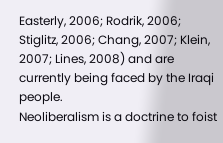Easterly, 2006; Rodrik, 2006; Stiglitz, 2006; Chang, 2007; Klein, 2007; Lines, 2008) and are currently being faced by the Iraqi people.
Neoliberalism is a doctrine to foist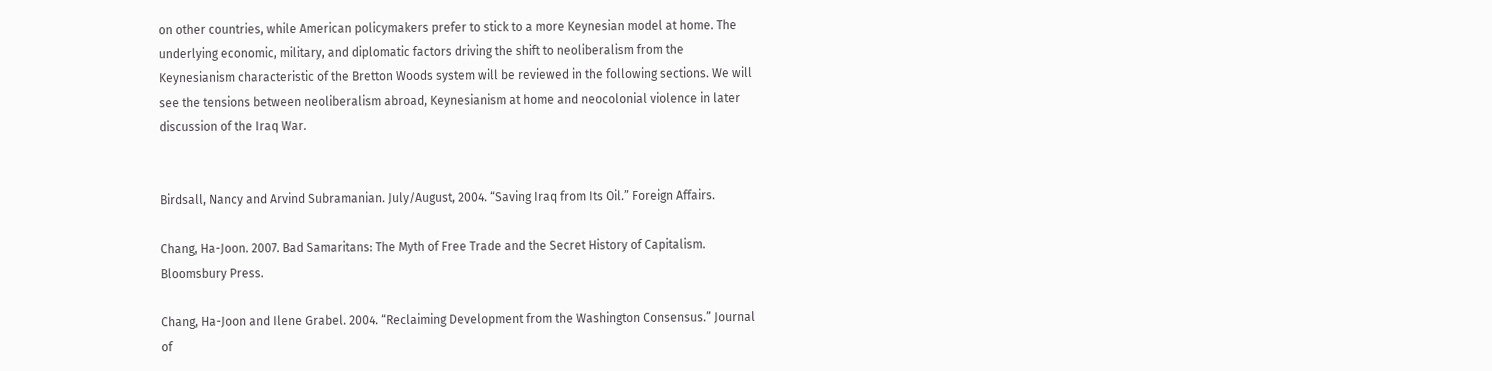on other countries, while American policymakers prefer to stick to a more Keynesian model at home. The underlying economic, military, and diplomatic factors driving the shift to neoliberalism from the Keynesianism characteristic of the Bretton Woods system will be reviewed in the following sections. We will see the tensions between neoliberalism abroad, Keynesianism at home and neocolonial violence in later discussion of the Iraq War.


Birdsall, Nancy and Arvind Subramanian. July/August, 2004. “Saving Iraq from Its Oil.” Foreign Affairs.

Chang, Ha-Joon. 2007. Bad Samaritans: The Myth of Free Trade and the Secret History of Capitalism. Bloomsbury Press.

Chang, Ha-Joon and Ilene Grabel. 2004. “Reclaiming Development from the Washington Consensus.” Journal of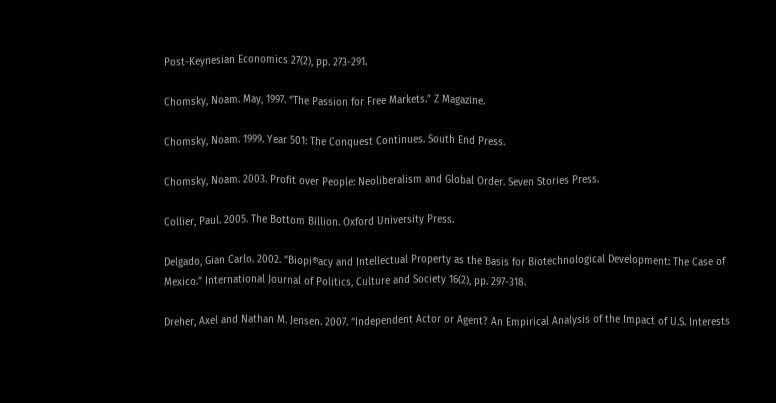Post-Keynesian Economics 27(2), pp. 273-291.

Chomsky, Noam. May, 1997. “The Passion for Free Markets.” Z Magazine.

Chomsky, Noam. 1999. Year 501: The Conquest Continues. South End Press.

Chomsky, Noam. 2003. Profit over People: Neoliberalism and Global Order. Seven Stories Press.

Collier, Paul. 2005. The Bottom Billion. Oxford University Press.

Delgado, Gian Carlo. 2002. “Biopi®acy and Intellectual Property as the Basis for Biotechnological Development: The Case of Mexico.” International Journal of Politics, Culture and Society 16(2), pp. 297-318.

Dreher, Axel and Nathan M. Jensen. 2007. “Independent Actor or Agent? An Empirical Analysis of the Impact of U.S. Interests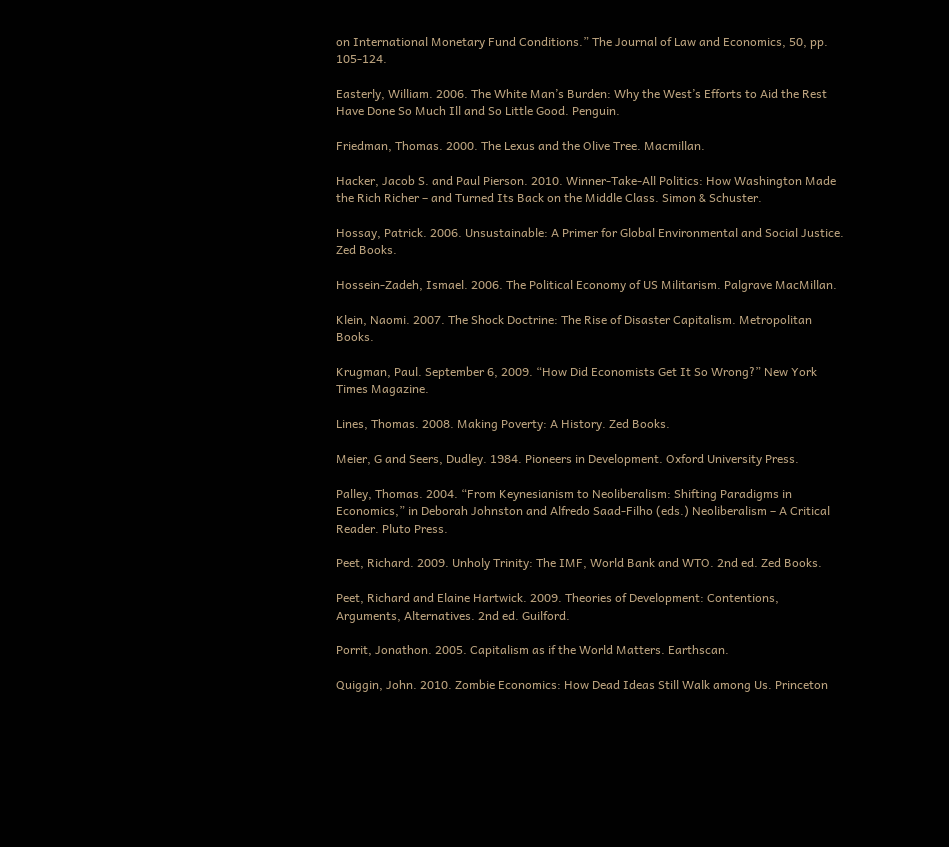on International Monetary Fund Conditions.” The Journal of Law and Economics, 50, pp. 105-124.

Easterly, William. 2006. The White Man’s Burden: Why the West’s Efforts to Aid the Rest Have Done So Much Ill and So Little Good. Penguin.

Friedman, Thomas. 2000. The Lexus and the Olive Tree. Macmillan.

Hacker, Jacob S. and Paul Pierson. 2010. Winner-Take-All Politics: How Washington Made the Rich Richer – and Turned Its Back on the Middle Class. Simon & Schuster.

Hossay, Patrick. 2006. Unsustainable: A Primer for Global Environmental and Social Justice. Zed Books.

Hossein-Zadeh, Ismael. 2006. The Political Economy of US Militarism. Palgrave MacMillan.

Klein, Naomi. 2007. The Shock Doctrine: The Rise of Disaster Capitalism. Metropolitan Books.

Krugman, Paul. September 6, 2009. “How Did Economists Get It So Wrong?” New York Times Magazine.

Lines, Thomas. 2008. Making Poverty: A History. Zed Books.

Meier, G and Seers, Dudley. 1984. Pioneers in Development. Oxford University Press.

Palley, Thomas. 2004. “From Keynesianism to Neoliberalism: Shifting Paradigms in Economics,” in Deborah Johnston and Alfredo Saad-Filho (eds.) Neoliberalism – A Critical Reader. Pluto Press.

Peet, Richard. 2009. Unholy Trinity: The IMF, World Bank and WTO. 2nd ed. Zed Books.

Peet, Richard and Elaine Hartwick. 2009. Theories of Development: Contentions, Arguments, Alternatives. 2nd ed. Guilford.

Porrit, Jonathon. 2005. Capitalism as if the World Matters. Earthscan.

Quiggin, John. 2010. Zombie Economics: How Dead Ideas Still Walk among Us. Princeton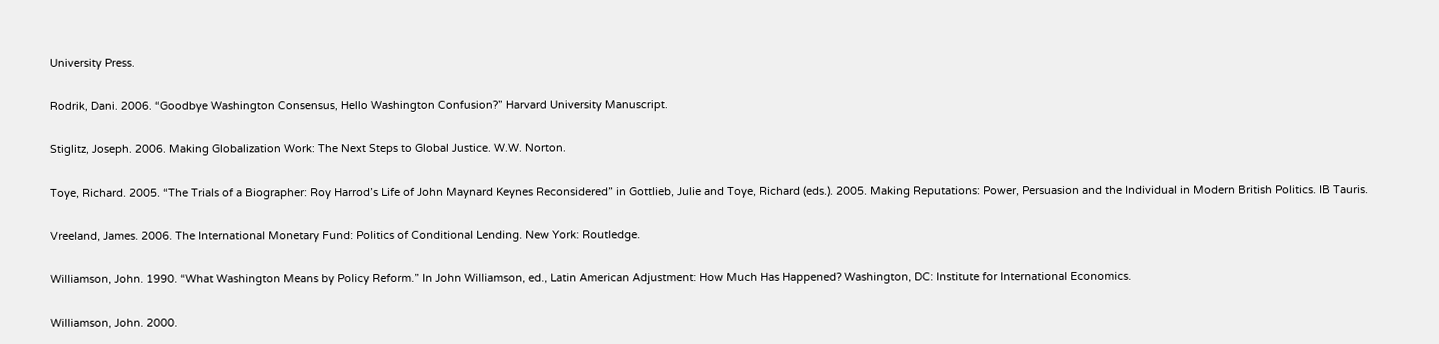University Press.

Rodrik, Dani. 2006. “Goodbye Washington Consensus, Hello Washington Confusion?” Harvard University Manuscript.

Stiglitz, Joseph. 2006. Making Globalization Work: The Next Steps to Global Justice. W.W. Norton.

Toye, Richard. 2005. “The Trials of a Biographer: Roy Harrod’s Life of John Maynard Keynes Reconsidered” in Gottlieb, Julie and Toye, Richard (eds.). 2005. Making Reputations: Power, Persuasion and the Individual in Modern British Politics. IB Tauris.

Vreeland, James. 2006. The International Monetary Fund: Politics of Conditional Lending. New York: Routledge.

Williamson, John. 1990. “What Washington Means by Policy Reform.” In John Williamson, ed., Latin American Adjustment: How Much Has Happened? Washington, DC: Institute for International Economics.

Williamson, John. 2000.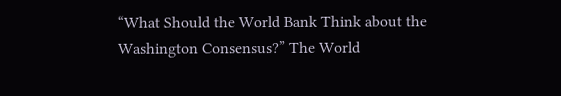“What Should the World Bank Think about the Washington Consensus?” The World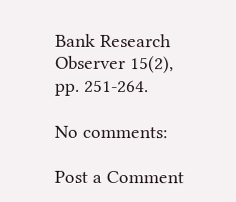Bank Research Observer 15(2), pp. 251-264.

No comments:

Post a Comment